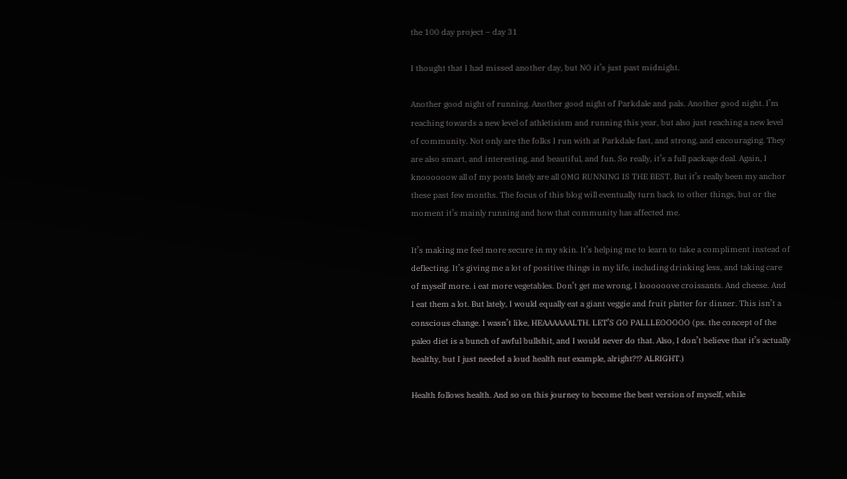the 100 day project – day 31

I thought that I had missed another day, but NO it’s just past midnight.

Another good night of running. Another good night of Parkdale and pals. Another good night. I’m reaching towards a new level of athletisism and running this year, but also just reaching a new level of community. Not only are the folks I run with at Parkdale fast, and strong, and encouraging. They are also smart, and interesting, and beautiful, and fun. So really, it’s a full package deal. Again, I knoooooow all of my posts lately are all OMG RUNNING IS THE BEST. But it’s really been my anchor these past few months. The focus of this blog will eventually turn back to other things, but or the moment it’s mainly running and how that community has affected me.

It’s making me feel more secure in my skin. It’s helping me to learn to take a compliment instead of deflecting. It’s giving me a lot of positive things in my life, including drinking less, and taking care of myself more. i eat more vegetables. Don’t get me wrong, I loooooove croissants. And cheese. And I eat them a lot. But lately, I would equally eat a giant veggie and fruit platter for dinner. This isn’t a conscious change. I wasn’t like, HEAAAAAALTH. LET’S GO PALLLEOOOOO (ps. the concept of the paleo diet is a bunch of awful bullshit, and I would never do that. Also, I don’t believe that it’s actually healthy, but I just needed a loud health nut example, alright?!? ALRIGHT.)

Health follows health. And so on this journey to become the best version of myself, while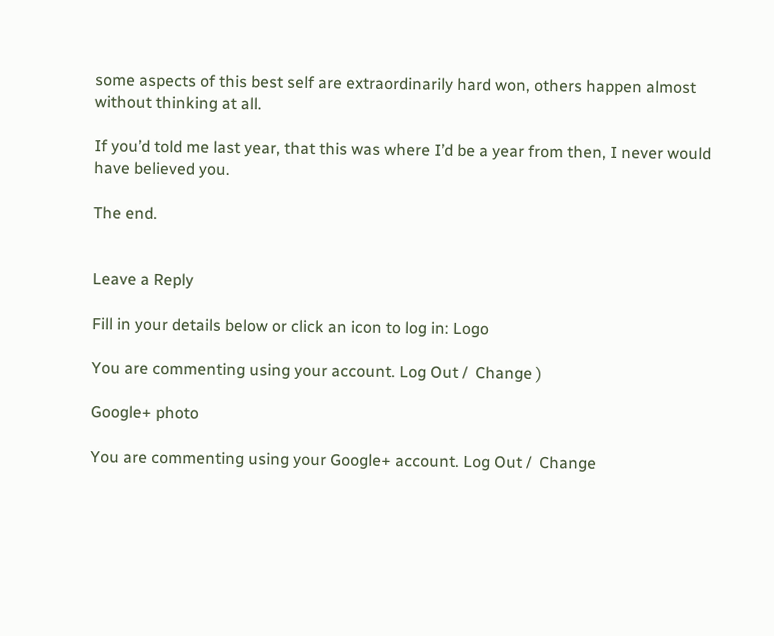some aspects of this best self are extraordinarily hard won, others happen almost without thinking at all.

If you’d told me last year, that this was where I’d be a year from then, I never would have believed you.

The end.


Leave a Reply

Fill in your details below or click an icon to log in: Logo

You are commenting using your account. Log Out /  Change )

Google+ photo

You are commenting using your Google+ account. Log Out /  Change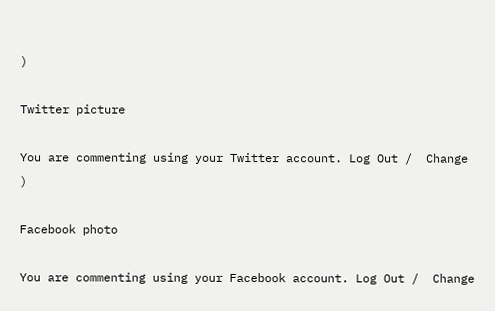)

Twitter picture

You are commenting using your Twitter account. Log Out /  Change )

Facebook photo

You are commenting using your Facebook account. Log Out /  Change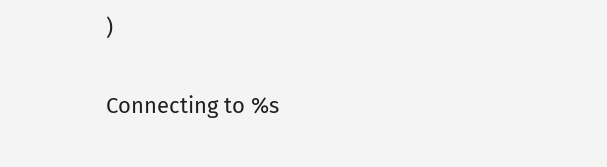)


Connecting to %s